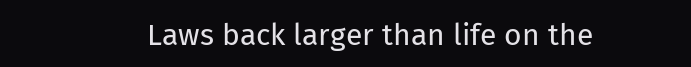Laws back larger than life on the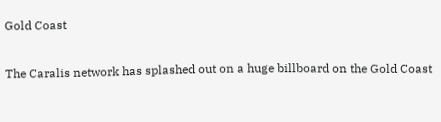Gold Coast

The Caralis network has splashed out on a huge billboard on the Gold Coast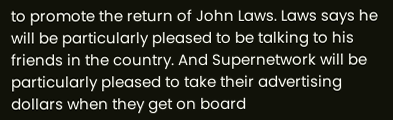to promote the return of John Laws. Laws says he will be particularly pleased to be talking to his friends in the country. And Supernetwork will be particularly pleased to take their advertising dollars when they get on board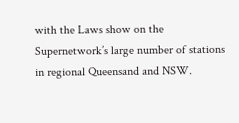with the Laws show on the Supernetwork’s large number of stations in regional Queensand and NSW.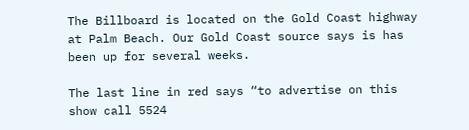The Billboard is located on the Gold Coast highway at Palm Beach. Our Gold Coast source says is has been up for several weeks.

The last line in red says “to advertise on this show call 5524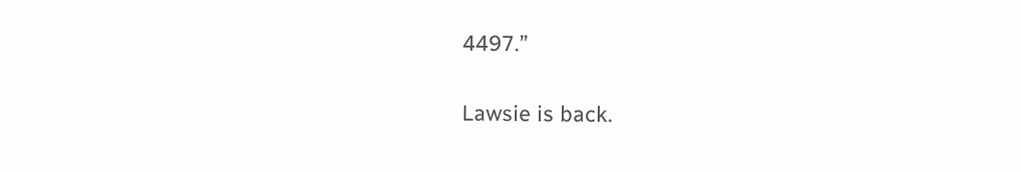4497.”

Lawsie is back.